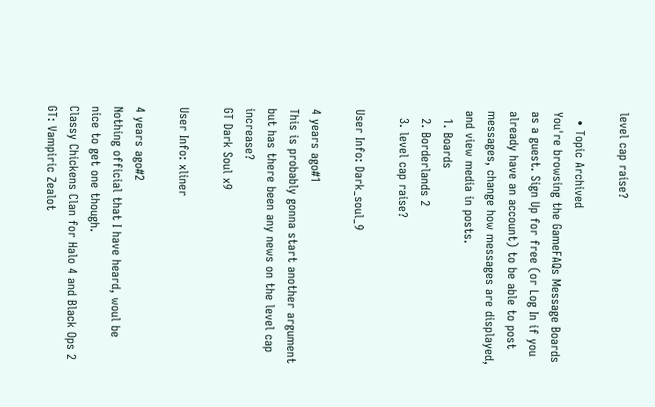level cap raise?

  • Topic Archived
You're browsing the GameFAQs Message Boards as a guest. Sign Up for free (or Log In if you already have an account) to be able to post messages, change how messages are displayed, and view media in posts.
  1. Boards
  2. Borderlands 2
  3. level cap raise?

User Info: Dark_soul_9

4 years ago#1
This is probably gonna start another argument but has there been any news on the level cap increase?
GT Dark Soul x9

User Info: xliner

4 years ago#2
Nothing official that I have heard, woul be nice to get one though.
Classy Chickens Clan for Halo 4 and Black Ops 2
GT: Vampiric Zealot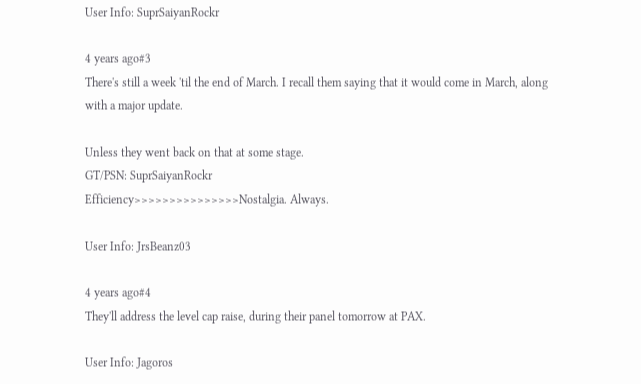User Info: SuprSaiyanRockr

4 years ago#3
There's still a week 'til the end of March. I recall them saying that it would come in March, along with a major update.

Unless they went back on that at some stage.
GT/PSN: SuprSaiyanRockr
Efficiency>>>>>>>>>>>>>>>Nostalgia. Always.

User Info: JrsBeanz03

4 years ago#4
They'll address the level cap raise, during their panel tomorrow at PAX.

User Info: Jagoros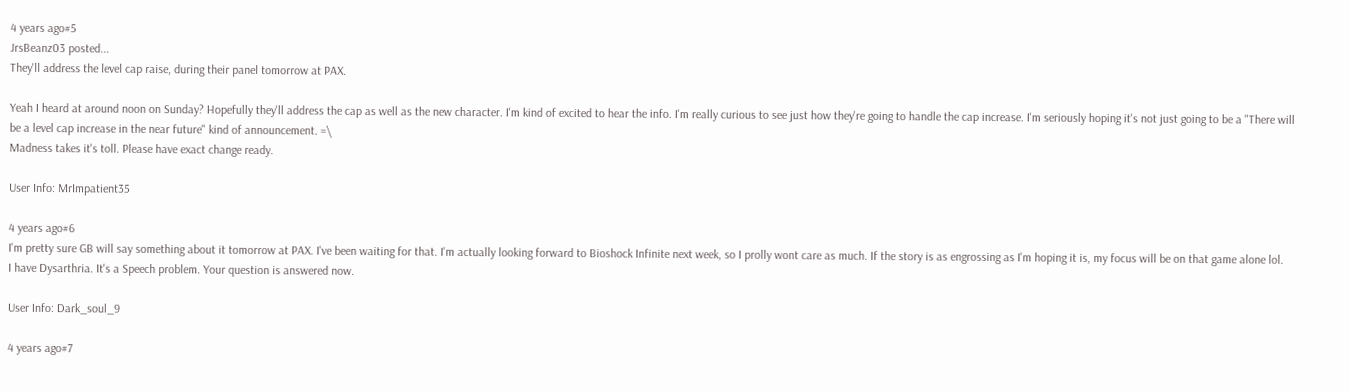4 years ago#5
JrsBeanz03 posted...
They'll address the level cap raise, during their panel tomorrow at PAX.

Yeah I heard at around noon on Sunday? Hopefully they'll address the cap as well as the new character. I'm kind of excited to hear the info. I'm really curious to see just how they're going to handle the cap increase. I'm seriously hoping it's not just going to be a "There will be a level cap increase in the near future" kind of announcement. =\
Madness takes it's toll. Please have exact change ready.

User Info: MrImpatient35

4 years ago#6
I'm pretty sure GB will say something about it tomorrow at PAX. I've been waiting for that. I'm actually looking forward to Bioshock Infinite next week, so I prolly wont care as much. If the story is as engrossing as I'm hoping it is, my focus will be on that game alone lol.
I have Dysarthria. It's a Speech problem. Your question is answered now.

User Info: Dark_soul_9

4 years ago#7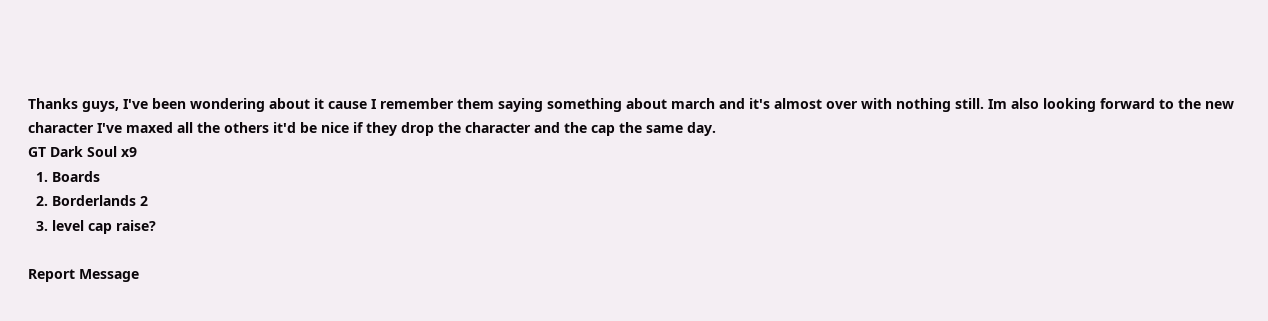Thanks guys, I've been wondering about it cause I remember them saying something about march and it's almost over with nothing still. Im also looking forward to the new character I've maxed all the others it'd be nice if they drop the character and the cap the same day.
GT Dark Soul x9
  1. Boards
  2. Borderlands 2
  3. level cap raise?

Report Message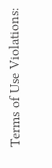Terms of Use Violations: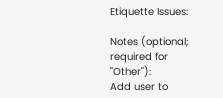Etiquette Issues:

Notes (optional; required for "Other"):
Add user to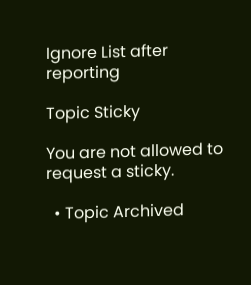Ignore List after reporting

Topic Sticky

You are not allowed to request a sticky.

  • Topic Archived